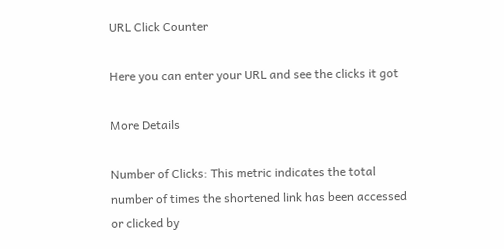URL Click Counter

Here you can enter your URL and see the clicks it got

More Details

Number of Clicks: This metric indicates the total number of times the shortened link has been accessed or clicked by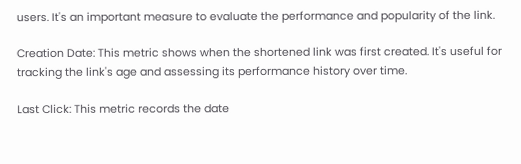users. It's an important measure to evaluate the performance and popularity of the link.

Creation Date: This metric shows when the shortened link was first created. It's useful for tracking the link's age and assessing its performance history over time.

Last Click: This metric records the date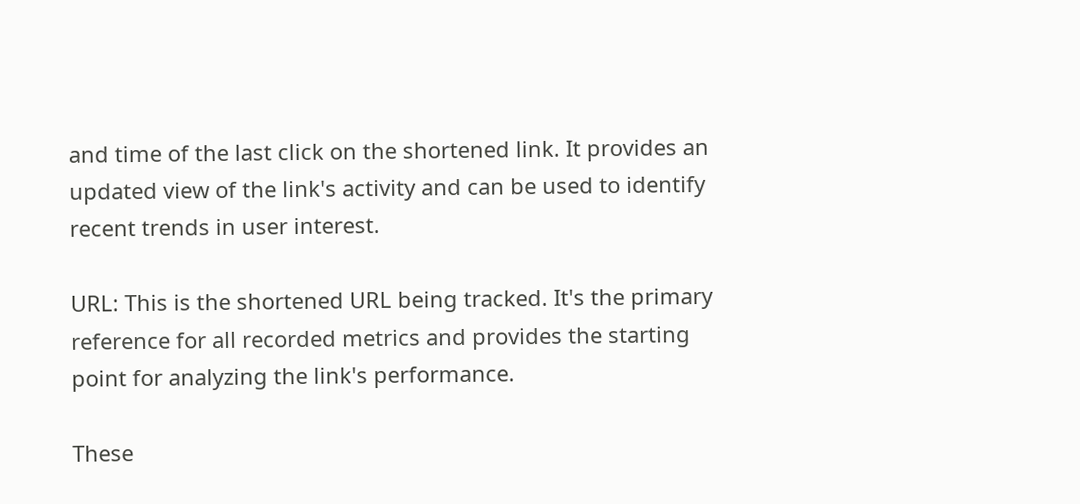and time of the last click on the shortened link. It provides an updated view of the link's activity and can be used to identify recent trends in user interest.

URL: This is the shortened URL being tracked. It's the primary reference for all recorded metrics and provides the starting point for analyzing the link's performance.

These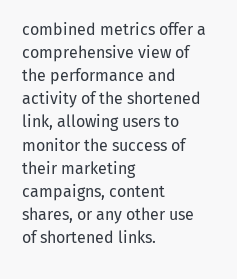combined metrics offer a comprehensive view of the performance and activity of the shortened link, allowing users to monitor the success of their marketing campaigns, content shares, or any other use of shortened links.